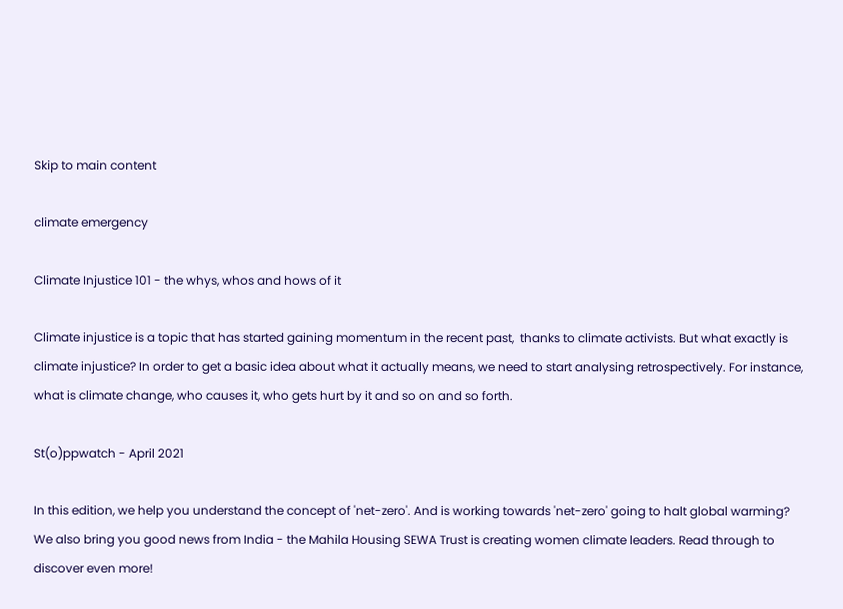Skip to main content

climate emergency

Climate Injustice 101 - the whys, whos and hows of it

Climate injustice is a topic that has started gaining momentum in the recent past,  thanks to climate activists. But what exactly is climate injustice? In order to get a basic idea about what it actually means, we need to start analysing retrospectively. For instance, what is climate change, who causes it, who gets hurt by it and so on and so forth.

St(o)ppwatch - April 2021

In this edition, we help you understand the concept of 'net-zero'. And is working towards 'net-zero' going to halt global warming? We also bring you good news from India - the Mahila Housing SEWA Trust is creating women climate leaders. Read through to discover even more!